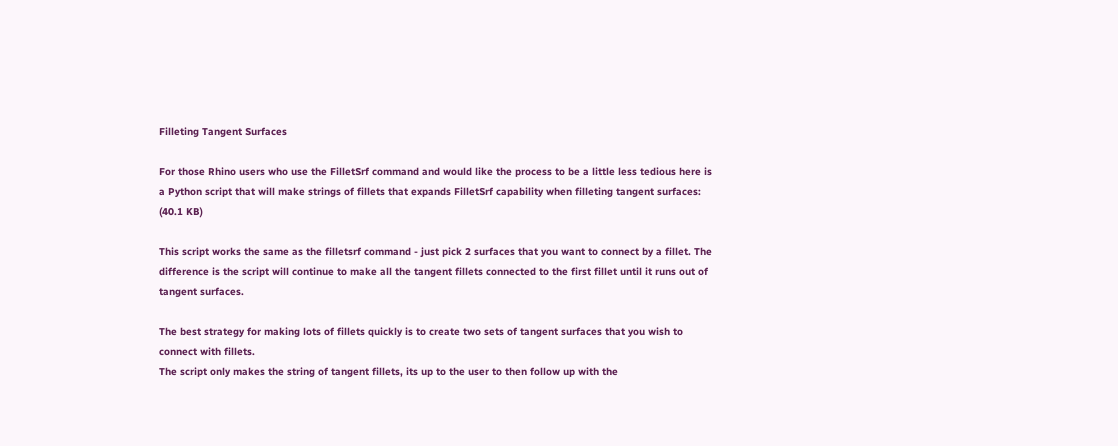Filleting Tangent Surfaces

For those Rhino users who use the FilletSrf command and would like the process to be a little less tedious here is a Python script that will make strings of fillets that expands FilletSrf capability when filleting tangent surfaces: (40.1 KB)

This script works the same as the filletsrf command - just pick 2 surfaces that you want to connect by a fillet. The difference is the script will continue to make all the tangent fillets connected to the first fillet until it runs out of tangent surfaces.

The best strategy for making lots of fillets quickly is to create two sets of tangent surfaces that you wish to connect with fillets.
The script only makes the string of tangent fillets, its up to the user to then follow up with the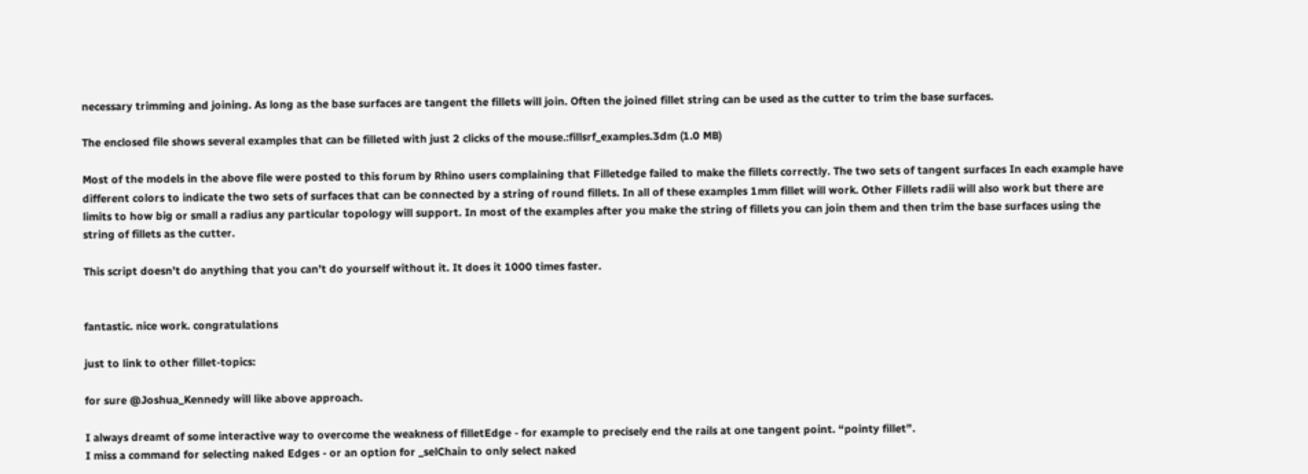necessary trimming and joining. As long as the base surfaces are tangent the fillets will join. Often the joined fillet string can be used as the cutter to trim the base surfaces.

The enclosed file shows several examples that can be filleted with just 2 clicks of the mouse.:fillsrf_examples.3dm (1.0 MB)

Most of the models in the above file were posted to this forum by Rhino users complaining that Filletedge failed to make the fillets correctly. The two sets of tangent surfaces In each example have different colors to indicate the two sets of surfaces that can be connected by a string of round fillets. In all of these examples 1mm fillet will work. Other Fillets radii will also work but there are limits to how big or small a radius any particular topology will support. In most of the examples after you make the string of fillets you can join them and then trim the base surfaces using the string of fillets as the cutter.

This script doesn’t do anything that you can’t do yourself without it. It does it 1000 times faster.


fantastic. nice work. congratulations

just to link to other fillet-topics:

for sure @Joshua_Kennedy will like above approach.

I always dreamt of some interactive way to overcome the weakness of filletEdge - for example to precisely end the rails at one tangent point. “pointy fillet”.
I miss a command for selecting naked Edges - or an option for _selChain to only select naked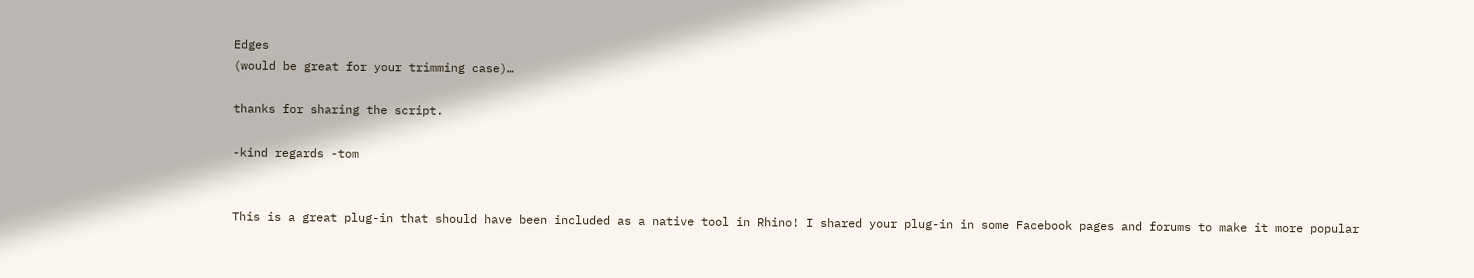Edges
(would be great for your trimming case)…

thanks for sharing the script.

-kind regards -tom


This is a great plug-in that should have been included as a native tool in Rhino! I shared your plug-in in some Facebook pages and forums to make it more popular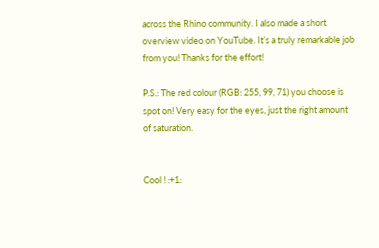across the Rhino community. I also made a short overview video on YouTube. It’s a truly remarkable job from you! Thanks for the effort!

P.S.: The red colour (RGB: 255, 99, 71) you choose is spot on! Very easy for the eyes, just the right amount of saturation.


Cool ! :+1: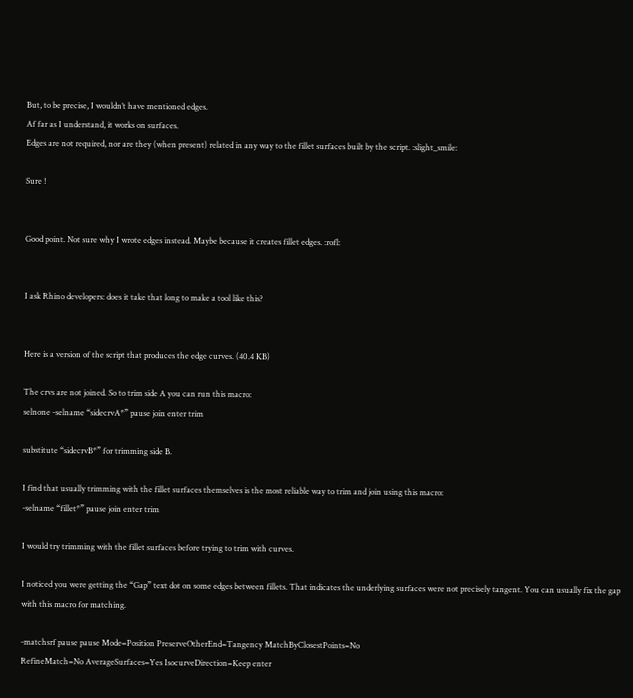But, to be precise, I wouldn’t have mentioned edges.
Af far as I understand, it works on surfaces.
Edges are not required, nor are they (when present) related in any way to the fillet surfaces built by the script. :slight_smile:

Sure !


Good point. Not sure why I wrote edges instead. Maybe because it creates fillet edges. :rofl:


I ask Rhino developers: does it take that long to make a tool like this?


Here is a version of the script that produces the edge curves. (40.4 KB)

The crvs are not joined. So to trim side A you can run this macro:
selnone -selname “sidecrvA*” pause join enter trim

substitute “sidecrvB*” for trimming side B.

I find that usually trimming with the fillet surfaces themselves is the most reliable way to trim and join using this macro:
-selname “fillet*” pause join enter trim

I would try trimming with the fillet surfaces before trying to trim with curves.

I noticed you were getting the “Gap” text dot on some edges between fillets. That indicates the underlying surfaces were not precisely tangent. You can usually fix the gap with this macro for matching.

-matchsrf pause pause Mode=Position PreserveOtherEnd=Tangency MatchByClosestPoints=No
RefineMatch=No AverageSurfaces=Yes IsocurveDirection=Keep enter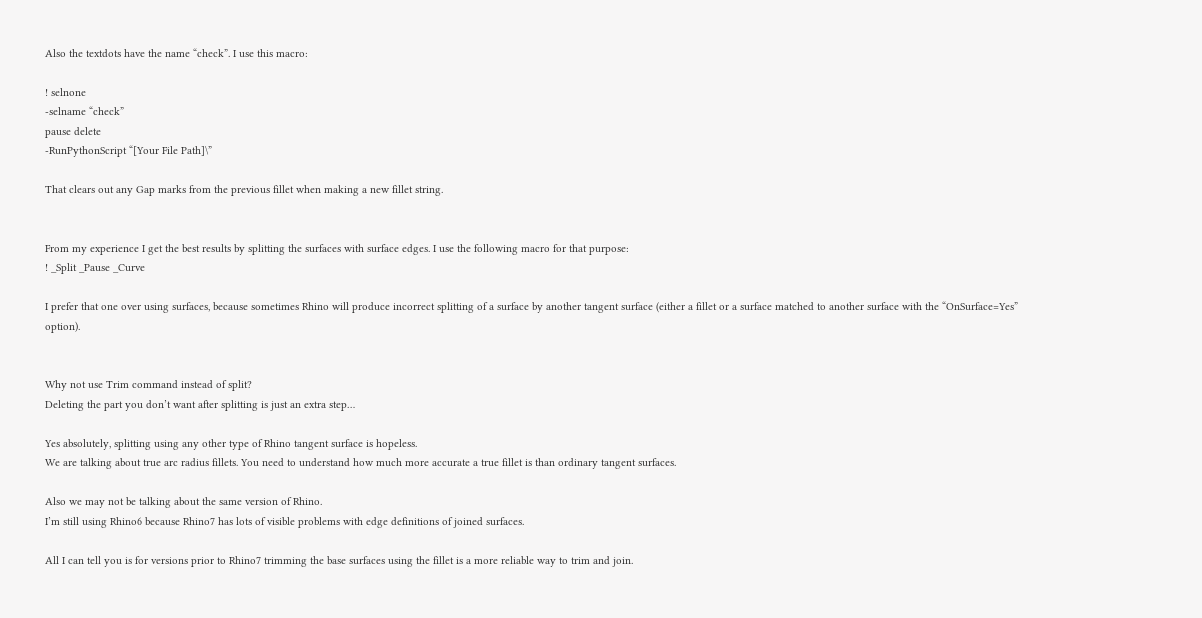Also the textdots have the name “check”. I use this macro:

! selnone
-selname “check”
pause delete
-RunPythonScript “[Your File Path]\”

That clears out any Gap marks from the previous fillet when making a new fillet string.


From my experience I get the best results by splitting the surfaces with surface edges. I use the following macro for that purpose:
! _Split _Pause _Curve

I prefer that one over using surfaces, because sometimes Rhino will produce incorrect splitting of a surface by another tangent surface (either a fillet or a surface matched to another surface with the “OnSurface=Yes” option).


Why not use Trim command instead of split?
Deleting the part you don’t want after splitting is just an extra step…

Yes absolutely, splitting using any other type of Rhino tangent surface is hopeless.
We are talking about true arc radius fillets. You need to understand how much more accurate a true fillet is than ordinary tangent surfaces.

Also we may not be talking about the same version of Rhino.
I’m still using Rhino6 because Rhino7 has lots of visible problems with edge definitions of joined surfaces.

All I can tell you is for versions prior to Rhino7 trimming the base surfaces using the fillet is a more reliable way to trim and join.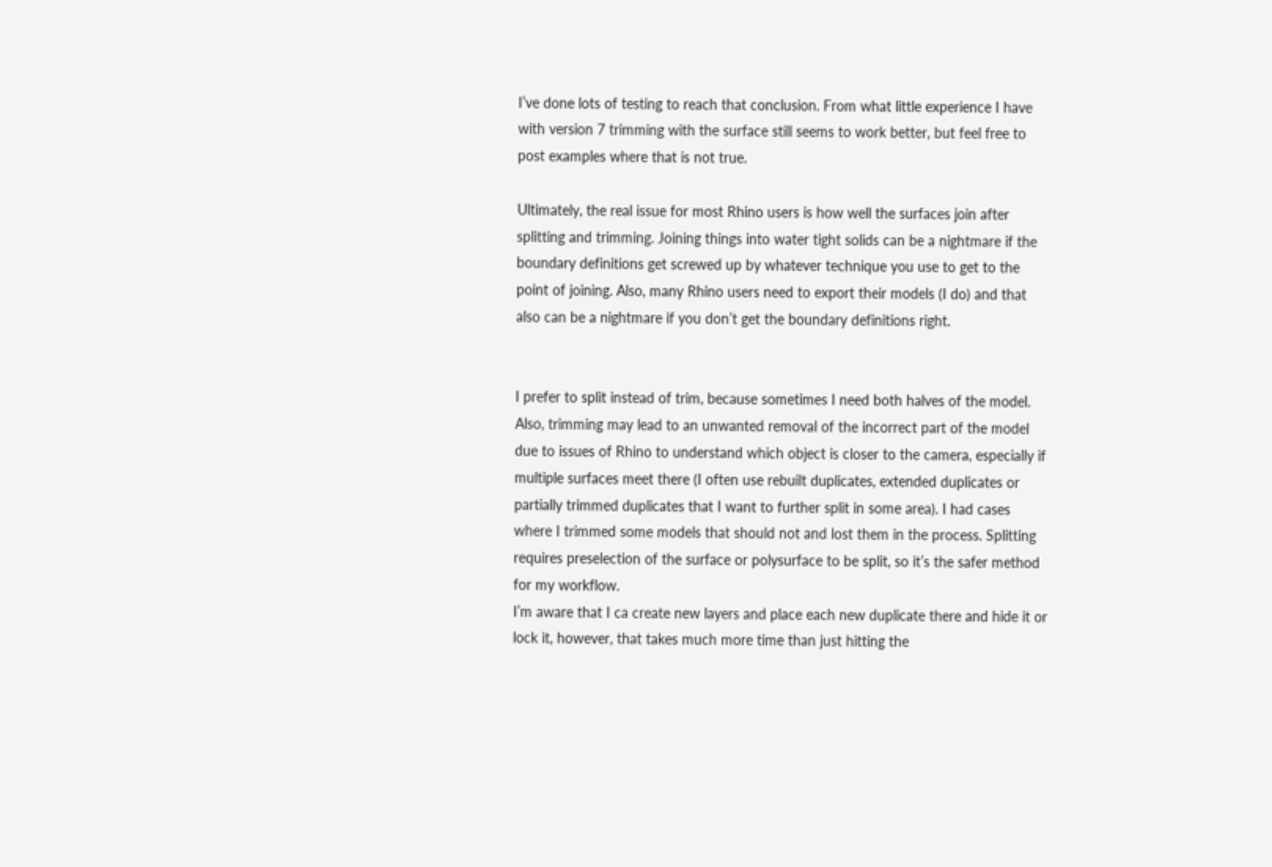I’ve done lots of testing to reach that conclusion. From what little experience I have with version 7 trimming with the surface still seems to work better, but feel free to post examples where that is not true.

Ultimately, the real issue for most Rhino users is how well the surfaces join after splitting and trimming. Joining things into water tight solids can be a nightmare if the boundary definitions get screwed up by whatever technique you use to get to the point of joining. Also, many Rhino users need to export their models (I do) and that also can be a nightmare if you don’t get the boundary definitions right.


I prefer to split instead of trim, because sometimes I need both halves of the model. Also, trimming may lead to an unwanted removal of the incorrect part of the model due to issues of Rhino to understand which object is closer to the camera, especially if multiple surfaces meet there (I often use rebuilt duplicates, extended duplicates or partially trimmed duplicates that I want to further split in some area). I had cases where I trimmed some models that should not and lost them in the process. Splitting requires preselection of the surface or polysurface to be split, so it’s the safer method for my workflow.
I’m aware that I ca create new layers and place each new duplicate there and hide it or lock it, however, that takes much more time than just hitting the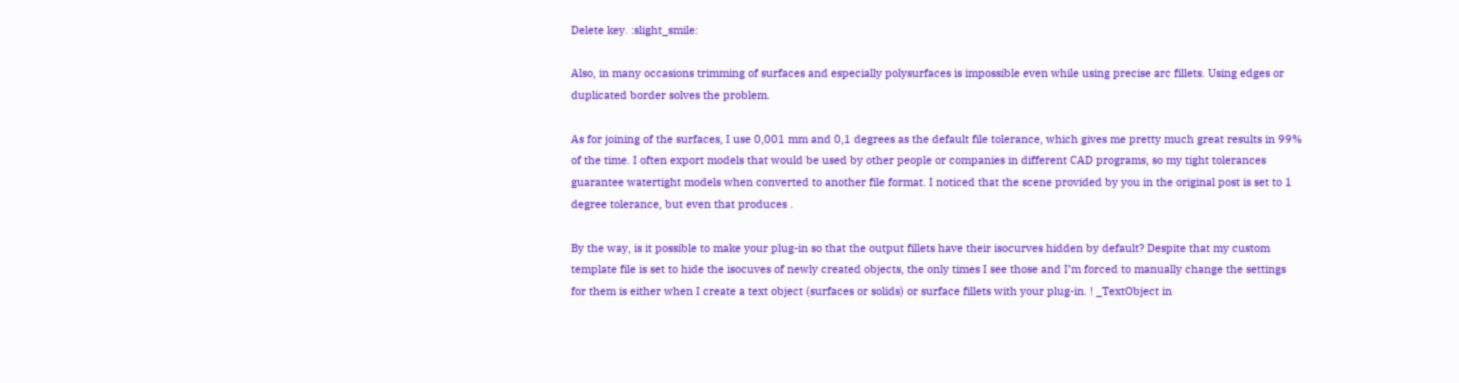Delete key. :slight_smile:

Also, in many occasions trimming of surfaces and especially polysurfaces is impossible even while using precise arc fillets. Using edges or duplicated border solves the problem.

As for joining of the surfaces, I use 0,001 mm and 0,1 degrees as the default file tolerance, which gives me pretty much great results in 99% of the time. I often export models that would be used by other people or companies in different CAD programs, so my tight tolerances guarantee watertight models when converted to another file format. I noticed that the scene provided by you in the original post is set to 1 degree tolerance, but even that produces .

By the way, is it possible to make your plug-in so that the output fillets have their isocurves hidden by default? Despite that my custom template file is set to hide the isocuves of newly created objects, the only times I see those and I’m forced to manually change the settings for them is either when I create a text object (surfaces or solids) or surface fillets with your plug-in. ! _TextObject in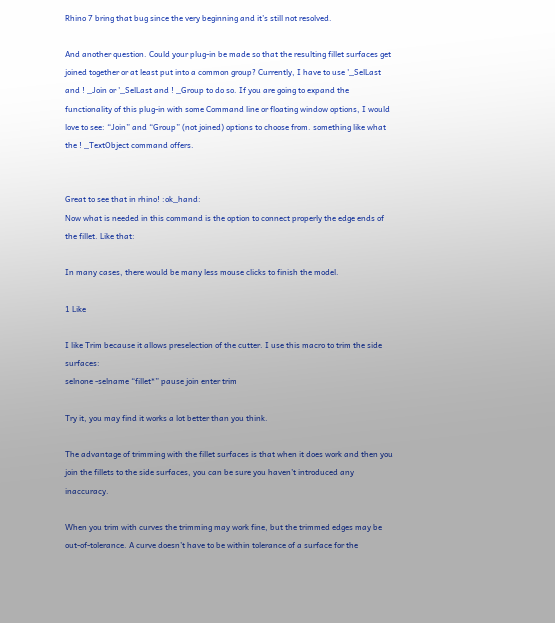Rhino 7 bring that bug since the very beginning and it’s still not resolved.

And another question. Could your plug-in be made so that the resulting fillet surfaces get joined together or at least put into a common group? Currently, I have to use '_SelLast and ! _Join or '_SelLast and ! _Group to do so. If you are going to expand the functionality of this plug-in with some Command line or floating window options, I would love to see: “Join” and “Group” (not joined) options to choose from. something like what the ! _TextObject command offers.


Great to see that in rhino! :ok_hand:
Now what is needed in this command is the option to connect properly the edge ends of the fillet. Like that:

In many cases, there would be many less mouse clicks to finish the model.

1 Like

I like Trim because it allows preselection of the cutter. I use this macro to trim the side surfaces:
selnone -selname “fillet*” pause join enter trim

Try it, you may find it works a lot better than you think.

The advantage of trimming with the fillet surfaces is that when it does work and then you join the fillets to the side surfaces, you can be sure you haven’t introduced any inaccuracy.

When you trim with curves the trimming may work fine, but the trimmed edges may be out-of-tolerance. A curve doesn’t have to be within tolerance of a surface for the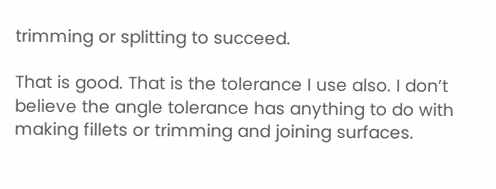trimming or splitting to succeed.

That is good. That is the tolerance I use also. I don’t believe the angle tolerance has anything to do with making fillets or trimming and joining surfaces.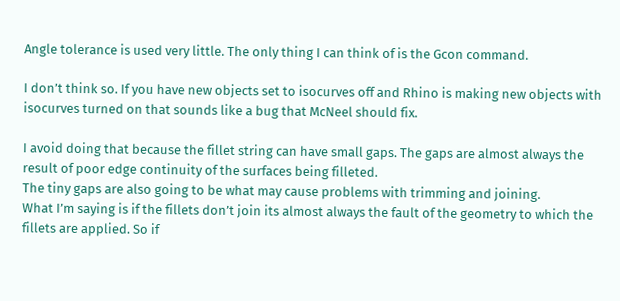Angle tolerance is used very little. The only thing I can think of is the Gcon command.

I don’t think so. If you have new objects set to isocurves off and Rhino is making new objects with isocurves turned on that sounds like a bug that McNeel should fix.

I avoid doing that because the fillet string can have small gaps. The gaps are almost always the result of poor edge continuity of the surfaces being filleted.
The tiny gaps are also going to be what may cause problems with trimming and joining.
What I’m saying is if the fillets don’t join its almost always the fault of the geometry to which the fillets are applied. So if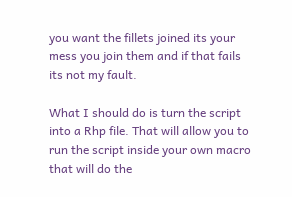you want the fillets joined its your mess you join them and if that fails its not my fault.

What I should do is turn the script into a Rhp file. That will allow you to run the script inside your own macro that will do the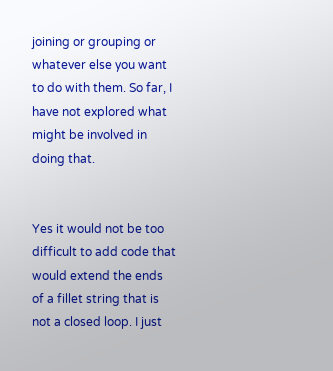joining or grouping or whatever else you want to do with them. So far, I have not explored what might be involved in doing that.


Yes it would not be too difficult to add code that would extend the ends of a fillet string that is not a closed loop. I just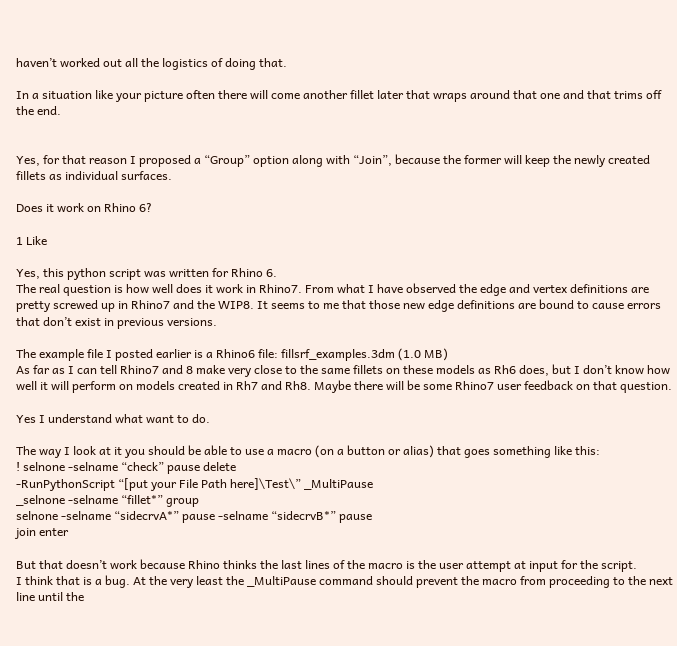haven’t worked out all the logistics of doing that.

In a situation like your picture often there will come another fillet later that wraps around that one and that trims off the end.


Yes, for that reason I proposed a “Group” option along with “Join”, because the former will keep the newly created fillets as individual surfaces.

Does it work on Rhino 6?

1 Like

Yes, this python script was written for Rhino 6.
The real question is how well does it work in Rhino7. From what I have observed the edge and vertex definitions are pretty screwed up in Rhino7 and the WIP8. It seems to me that those new edge definitions are bound to cause errors that don’t exist in previous versions.

The example file I posted earlier is a Rhino6 file: fillsrf_examples.3dm (1.0 MB)
As far as I can tell Rhino7 and 8 make very close to the same fillets on these models as Rh6 does, but I don’t know how well it will perform on models created in Rh7 and Rh8. Maybe there will be some Rhino7 user feedback on that question.

Yes I understand what want to do.

The way I look at it you should be able to use a macro (on a button or alias) that goes something like this:
! selnone -selname “check” pause delete
-RunPythonScript “[put your File Path here]\Test\” _MultiPause
_selnone -selname “fillet*” group
selnone -selname “sidecrvA*” pause -selname “sidecrvB*” pause
join enter

But that doesn’t work because Rhino thinks the last lines of the macro is the user attempt at input for the script.
I think that is a bug. At the very least the _MultiPause command should prevent the macro from proceeding to the next line until the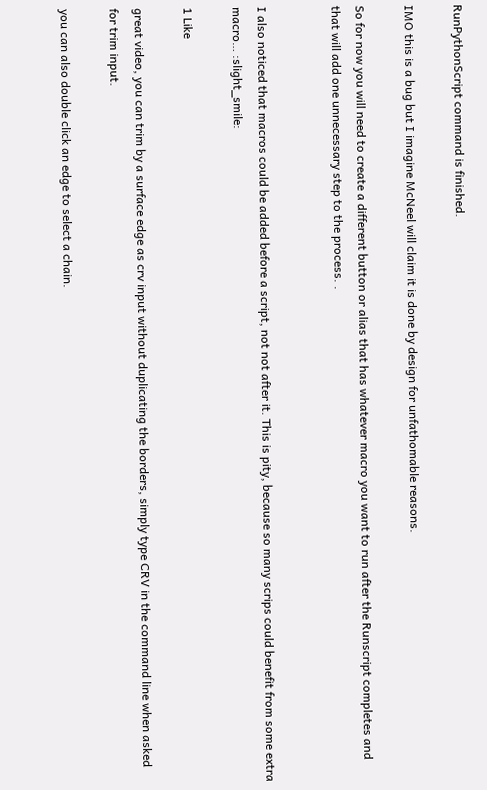RunPythonScript command is finished.

IMO this is a bug but I imagine McNeel will claim it is done by design for unfathomable reasons.

So for now you will need to create a different button or alias that has whatever macro you want to run after the Runscript completes and that will add one unnecessary step to the process. .


I also noticed that macros could be added before a script, not not after it. This is pity, because so many scrips could benefit from some extra macro… :slight_smile:

1 Like

great video, you can trim by a surface edge as crv input without duplicating the borders, simply type CRV in the command line when asked for trim input.

you can also double click an edge to select a chain.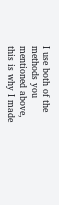I use both of the methods you mentioned above, this is why I made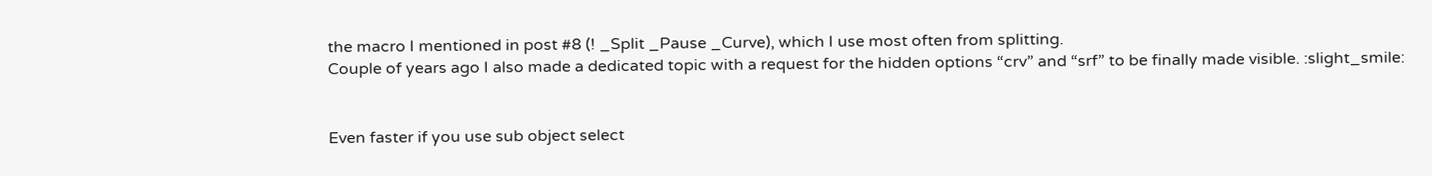the macro I mentioned in post #8 (! _Split _Pause _Curve), which I use most often from splitting.
Couple of years ago I also made a dedicated topic with a request for the hidden options “crv” and “srf” to be finally made visible. :slight_smile:


Even faster if you use sub object select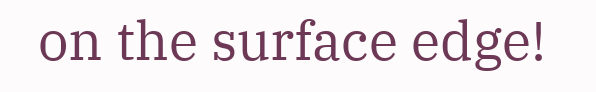on the surface edge!